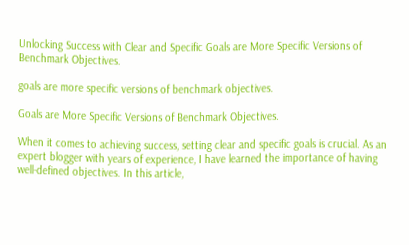Unlocking Success with Clear and Specific Goals are More Specific Versions of Benchmark Objectives.

goals are more specific versions of benchmark objectives.

Goals are More Specific Versions of Benchmark Objectives.

When it comes to achieving success, setting clear and specific goals is crucial. As an expert blogger with years of experience, I have learned the importance of having well-defined objectives. In this article,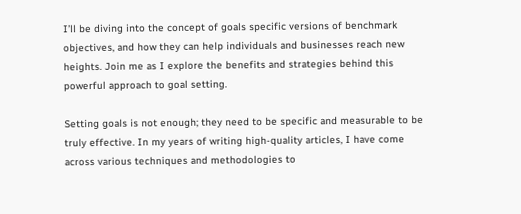I’ll be diving into the concept of goals specific versions of benchmark objectives, and how they can help individuals and businesses reach new heights. Join me as I explore the benefits and strategies behind this powerful approach to goal setting.

Setting goals is not enough; they need to be specific and measurable to be truly effective. In my years of writing high-quality articles, I have come across various techniques and methodologies to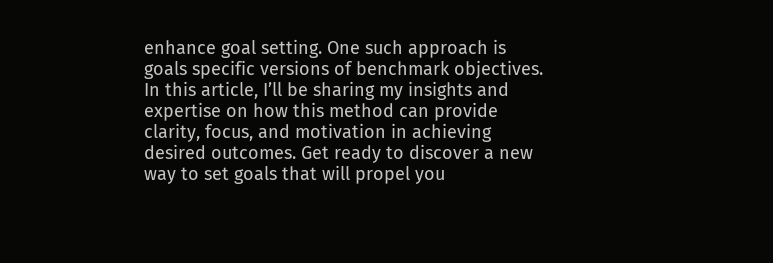enhance goal setting. One such approach is goals specific versions of benchmark objectives. In this article, I’ll be sharing my insights and expertise on how this method can provide clarity, focus, and motivation in achieving desired outcomes. Get ready to discover a new way to set goals that will propel you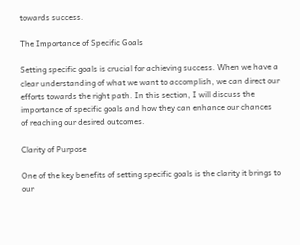towards success.

The Importance of Specific Goals

Setting specific goals is crucial for achieving success. When we have a clear understanding of what we want to accomplish, we can direct our efforts towards the right path. In this section, I will discuss the importance of specific goals and how they can enhance our chances of reaching our desired outcomes.

Clarity of Purpose

One of the key benefits of setting specific goals is the clarity it brings to our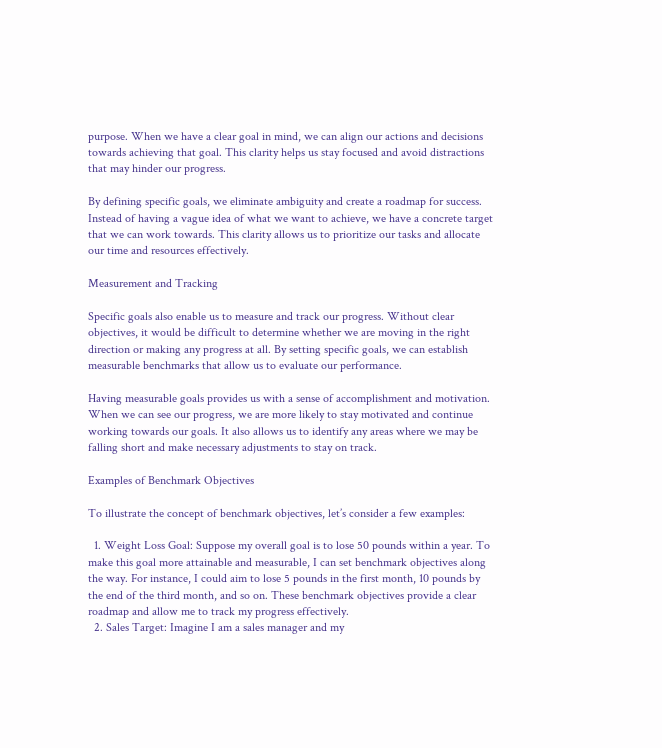purpose. When we have a clear goal in mind, we can align our actions and decisions towards achieving that goal. This clarity helps us stay focused and avoid distractions that may hinder our progress.

By defining specific goals, we eliminate ambiguity and create a roadmap for success. Instead of having a vague idea of what we want to achieve, we have a concrete target that we can work towards. This clarity allows us to prioritize our tasks and allocate our time and resources effectively.

Measurement and Tracking

Specific goals also enable us to measure and track our progress. Without clear objectives, it would be difficult to determine whether we are moving in the right direction or making any progress at all. By setting specific goals, we can establish measurable benchmarks that allow us to evaluate our performance.

Having measurable goals provides us with a sense of accomplishment and motivation. When we can see our progress, we are more likely to stay motivated and continue working towards our goals. It also allows us to identify any areas where we may be falling short and make necessary adjustments to stay on track.

Examples of Benchmark Objectives

To illustrate the concept of benchmark objectives, let’s consider a few examples:

  1. Weight Loss Goal: Suppose my overall goal is to lose 50 pounds within a year. To make this goal more attainable and measurable, I can set benchmark objectives along the way. For instance, I could aim to lose 5 pounds in the first month, 10 pounds by the end of the third month, and so on. These benchmark objectives provide a clear roadmap and allow me to track my progress effectively.
  2. Sales Target: Imagine I am a sales manager and my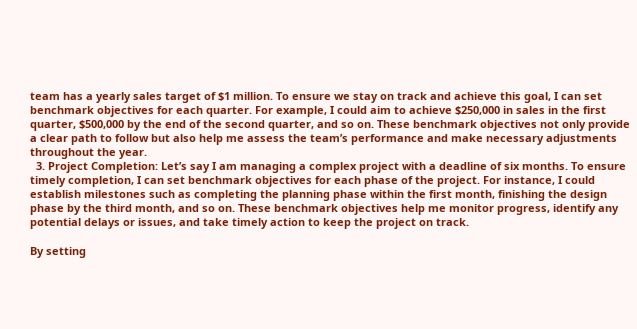team has a yearly sales target of $1 million. To ensure we stay on track and achieve this goal, I can set benchmark objectives for each quarter. For example, I could aim to achieve $250,000 in sales in the first quarter, $500,000 by the end of the second quarter, and so on. These benchmark objectives not only provide a clear path to follow but also help me assess the team’s performance and make necessary adjustments throughout the year.
  3. Project Completion: Let’s say I am managing a complex project with a deadline of six months. To ensure timely completion, I can set benchmark objectives for each phase of the project. For instance, I could establish milestones such as completing the planning phase within the first month, finishing the design phase by the third month, and so on. These benchmark objectives help me monitor progress, identify any potential delays or issues, and take timely action to keep the project on track.

By setting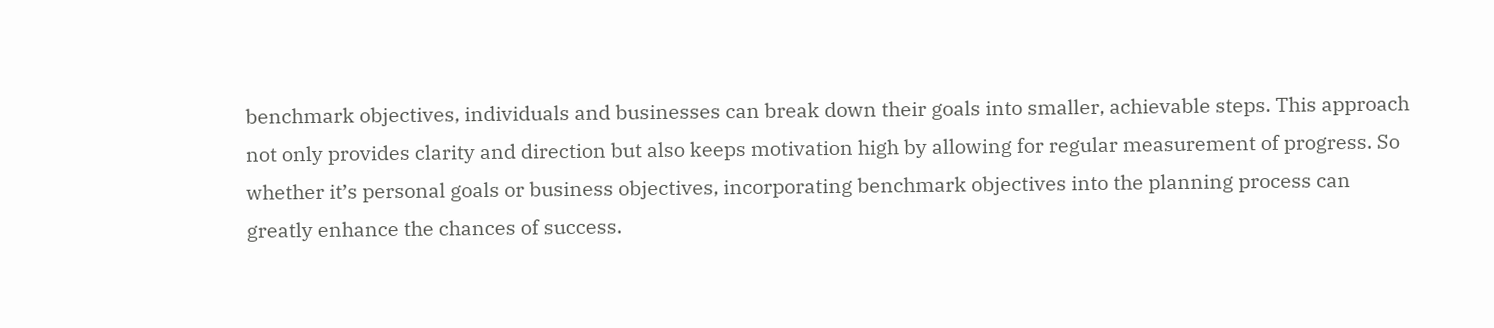benchmark objectives, individuals and businesses can break down their goals into smaller, achievable steps. This approach not only provides clarity and direction but also keeps motivation high by allowing for regular measurement of progress. So whether it’s personal goals or business objectives, incorporating benchmark objectives into the planning process can greatly enhance the chances of success.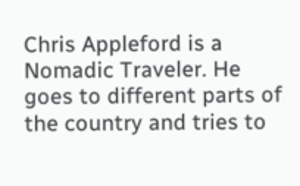Chris Appleford is a Nomadic Traveler. He goes to different parts of the country and tries to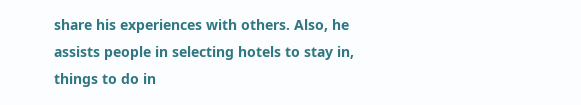share his experiences with others. Also, he assists people in selecting hotels to stay in, things to do in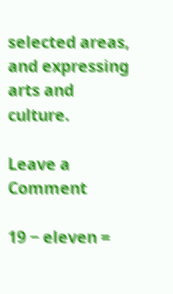selected areas, and expressing arts and culture.

Leave a Comment

19 − eleven =